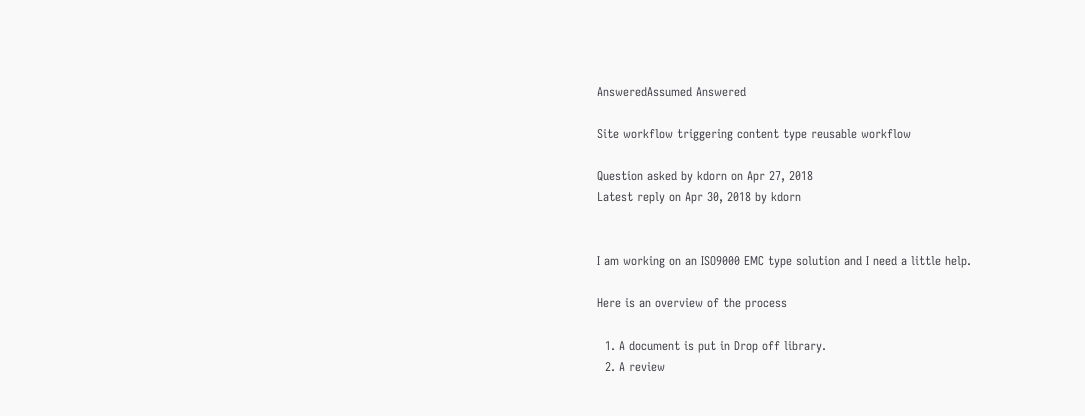AnsweredAssumed Answered

Site workflow triggering content type reusable workflow

Question asked by kdorn on Apr 27, 2018
Latest reply on Apr 30, 2018 by kdorn


I am working on an ISO9000 EMC type solution and I need a little help.

Here is an overview of the process

  1. A document is put in Drop off library.
  2. A review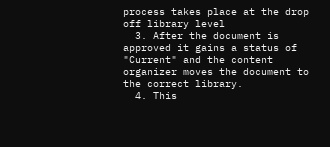process takes place at the drop off library level
  3. After the document is approved it gains a status of "Current" and the content organizer moves the document to the correct library.
  4. This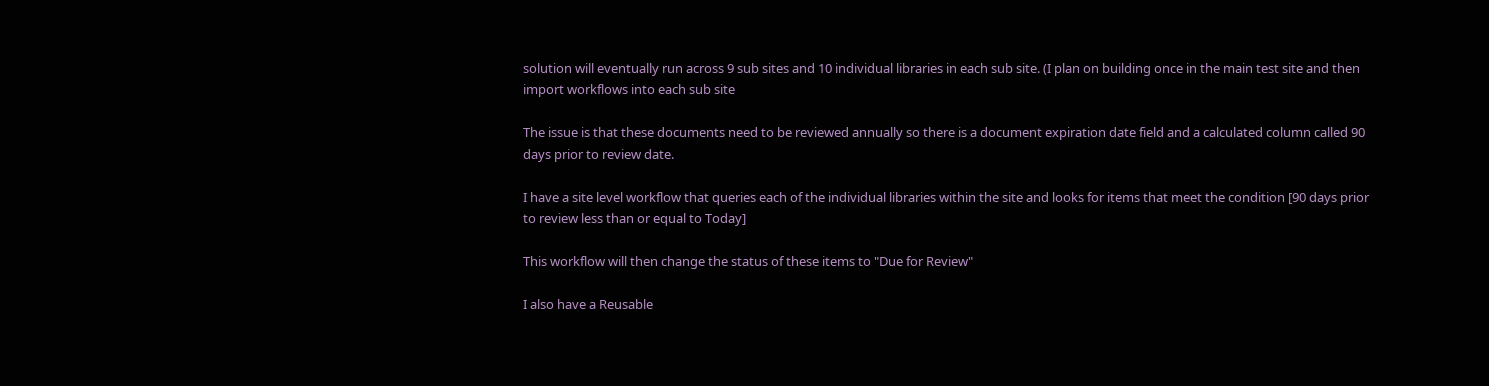solution will eventually run across 9 sub sites and 10 individual libraries in each sub site. (I plan on building once in the main test site and then import workflows into each sub site

The issue is that these documents need to be reviewed annually so there is a document expiration date field and a calculated column called 90 days prior to review date.

I have a site level workflow that queries each of the individual libraries within the site and looks for items that meet the condition [90 days prior to review less than or equal to Today]

This workflow will then change the status of these items to "Due for Review"

I also have a Reusable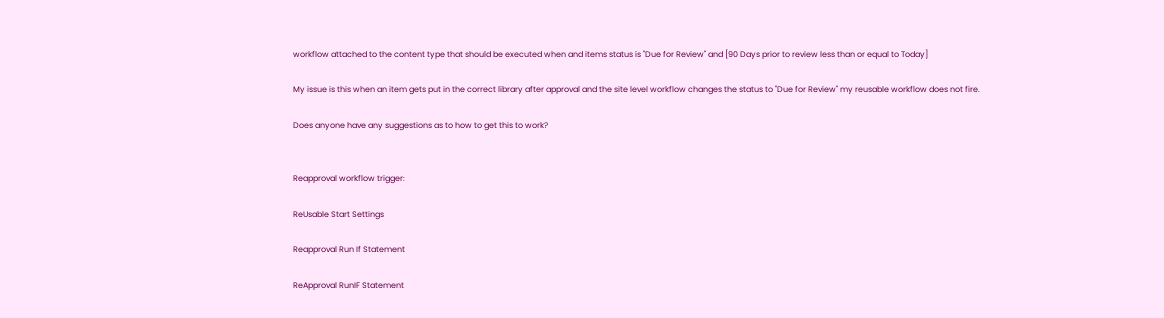workflow attached to the content type that should be executed when and items status is "Due for Review" and [90 Days prior to review less than or equal to Today]

My issue is this when an item gets put in the correct library after approval and the site level workflow changes the status to "Due for Review" my reusable workflow does not fire.

Does anyone have any suggestions as to how to get this to work?


Reapproval workflow trigger:

ReUsable Start Settings

Reapproval Run If Statement

ReApproval RunIF Statement